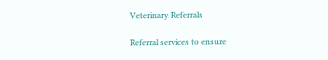Veterinary Referrals

Referral services to ensure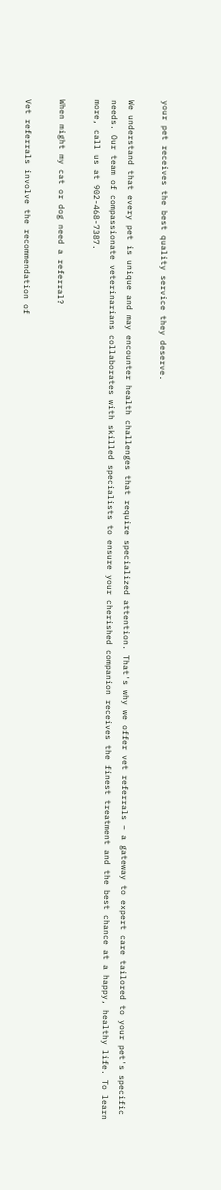your pet receives the best quality service they deserve.

We understand that every pet is unique and may encounter health challenges that require specialized attention. That's why we offer vet referrals – a gateway to expert care tailored to your pet's specific needs. Our team of compassionate veterinarians collaborates with skilled specialists to ensure your cherished companion receives the finest treatment and the best chance at a happy, healthy life. To learn more, call us at 902-468-7387.

When might my cat or dog need a referral?

Vet referrals involve the recommendation of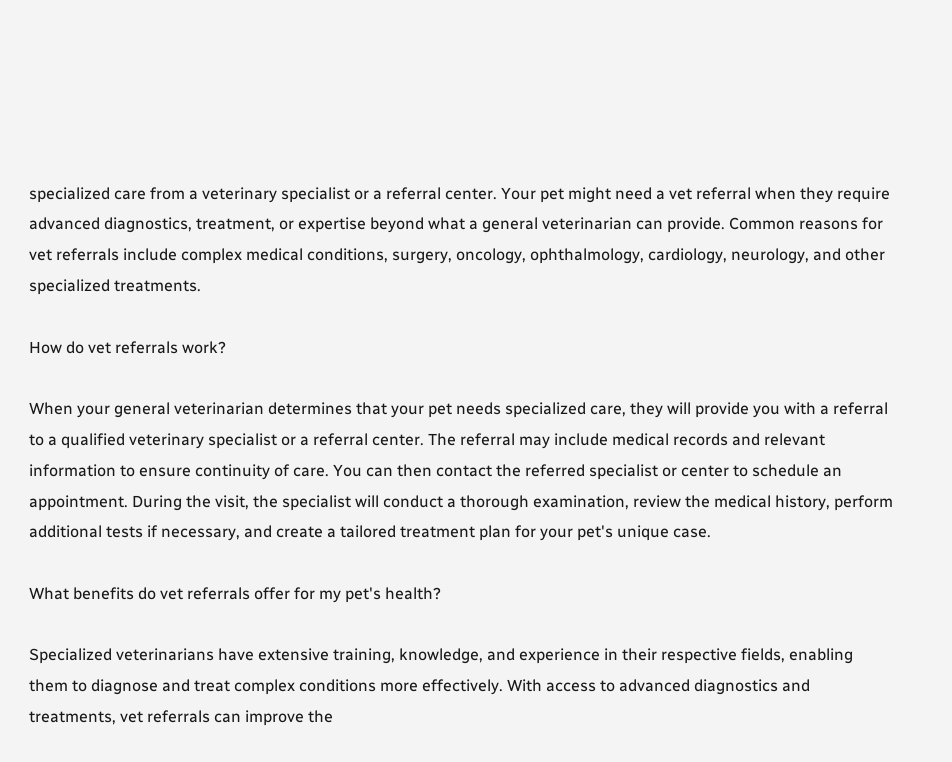specialized care from a veterinary specialist or a referral center. Your pet might need a vet referral when they require advanced diagnostics, treatment, or expertise beyond what a general veterinarian can provide. Common reasons for vet referrals include complex medical conditions, surgery, oncology, ophthalmology, cardiology, neurology, and other specialized treatments.

How do vet referrals work?

When your general veterinarian determines that your pet needs specialized care, they will provide you with a referral to a qualified veterinary specialist or a referral center. The referral may include medical records and relevant information to ensure continuity of care. You can then contact the referred specialist or center to schedule an appointment. During the visit, the specialist will conduct a thorough examination, review the medical history, perform additional tests if necessary, and create a tailored treatment plan for your pet's unique case.

What benefits do vet referrals offer for my pet's health?

Specialized veterinarians have extensive training, knowledge, and experience in their respective fields, enabling them to diagnose and treat complex conditions more effectively. With access to advanced diagnostics and treatments, vet referrals can improve the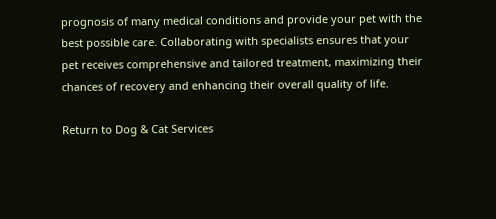prognosis of many medical conditions and provide your pet with the best possible care. Collaborating with specialists ensures that your pet receives comprehensive and tailored treatment, maximizing their chances of recovery and enhancing their overall quality of life.

Return to Dog & Cat Services